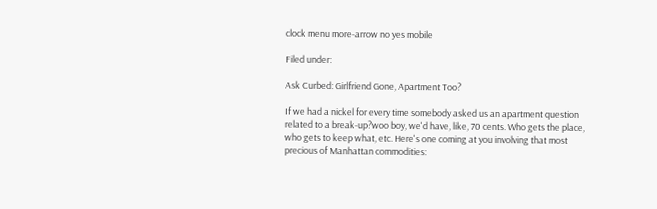clock menu more-arrow no yes mobile

Filed under:

Ask Curbed: Girlfriend Gone, Apartment Too?

If we had a nickel for every time somebody asked us an apartment question related to a break-up?woo boy, we'd have, like, 70 cents. Who gets the place, who gets to keep what, etc. Here's one coming at you involving that most precious of Manhattan commodities: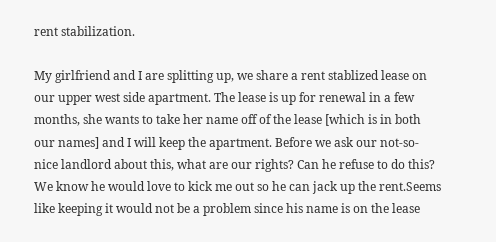rent stabilization.

My girlfriend and I are splitting up, we share a rent stablized lease on our upper west side apartment. The lease is up for renewal in a few months, she wants to take her name off of the lease [which is in both our names] and I will keep the apartment. Before we ask our not-so-nice landlord about this, what are our rights? Can he refuse to do this? We know he would love to kick me out so he can jack up the rent.Seems like keeping it would not be a problem since his name is on the lease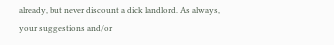already, but never discount a dick landlord. As always, your suggestions and/or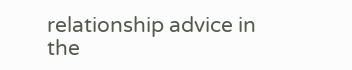relationship advice in the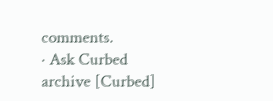comments.
· Ask Curbed archive [Curbed]